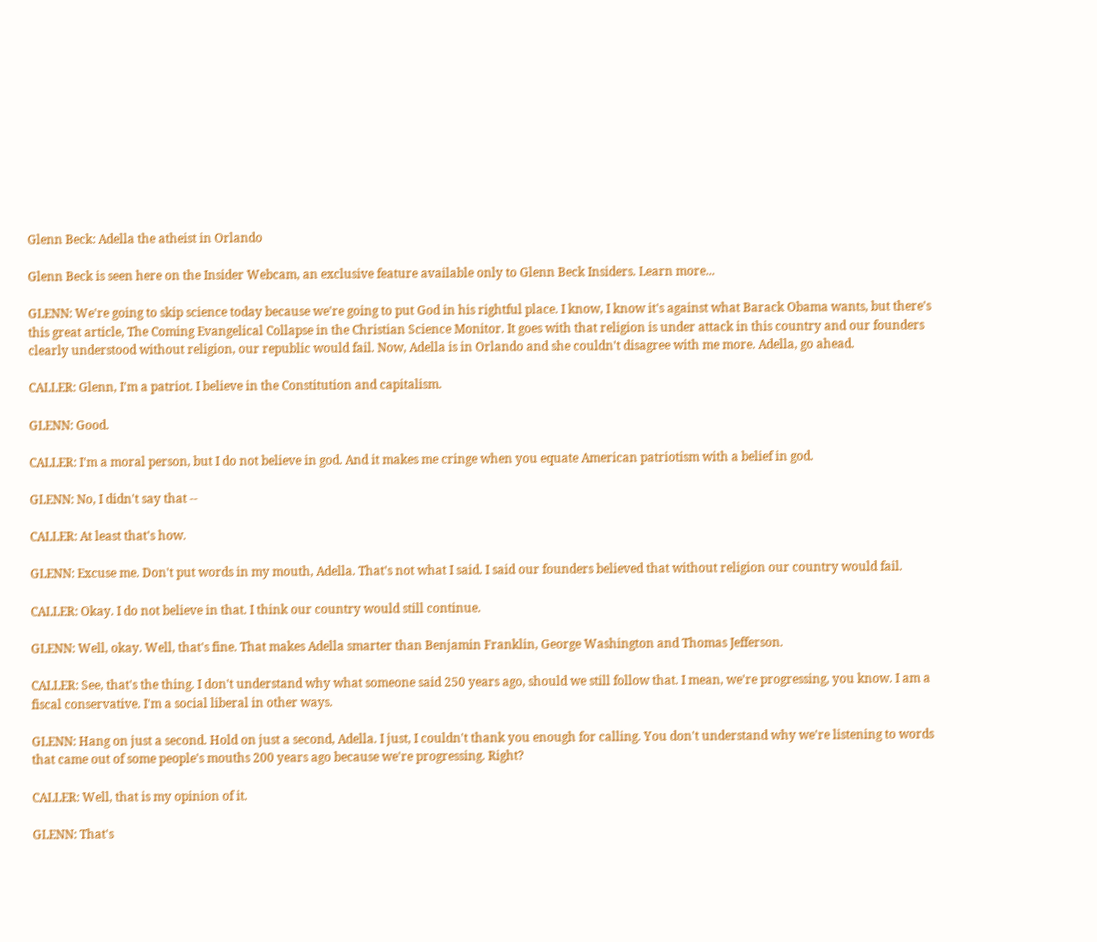Glenn Beck: Adella the atheist in Orlando

Glenn Beck is seen here on the Insider Webcam, an exclusive feature available only to Glenn Beck Insiders. Learn more...

GLENN: We're going to skip science today because we're going to put God in his rightful place. I know, I know it's against what Barack Obama wants, but there's this great article, The Coming Evangelical Collapse in the Christian Science Monitor. It goes with that religion is under attack in this country and our founders clearly understood without religion, our republic would fail. Now, Adella is in Orlando and she couldn't disagree with me more. Adella, go ahead.

CALLER: Glenn, I'm a patriot. I believe in the Constitution and capitalism.

GLENN: Good.

CALLER: I'm a moral person, but I do not believe in god. And it makes me cringe when you equate American patriotism with a belief in god.

GLENN: No, I didn't say that --

CALLER: At least that's how.

GLENN: Excuse me. Don't put words in my mouth, Adella. That's not what I said. I said our founders believed that without religion our country would fail.

CALLER: Okay. I do not believe in that. I think our country would still continue.

GLENN: Well, okay. Well, that's fine. That makes Adella smarter than Benjamin Franklin, George Washington and Thomas Jefferson.

CALLER: See, that's the thing. I don't understand why what someone said 250 years ago, should we still follow that. I mean, we're progressing, you know. I am a fiscal conservative. I'm a social liberal in other ways.

GLENN: Hang on just a second. Hold on just a second, Adella. I just, I couldn't thank you enough for calling. You don't understand why we're listening to words that came out of some people's mouths 200 years ago because we're progressing. Right?

CALLER: Well, that is my opinion of it.

GLENN: That's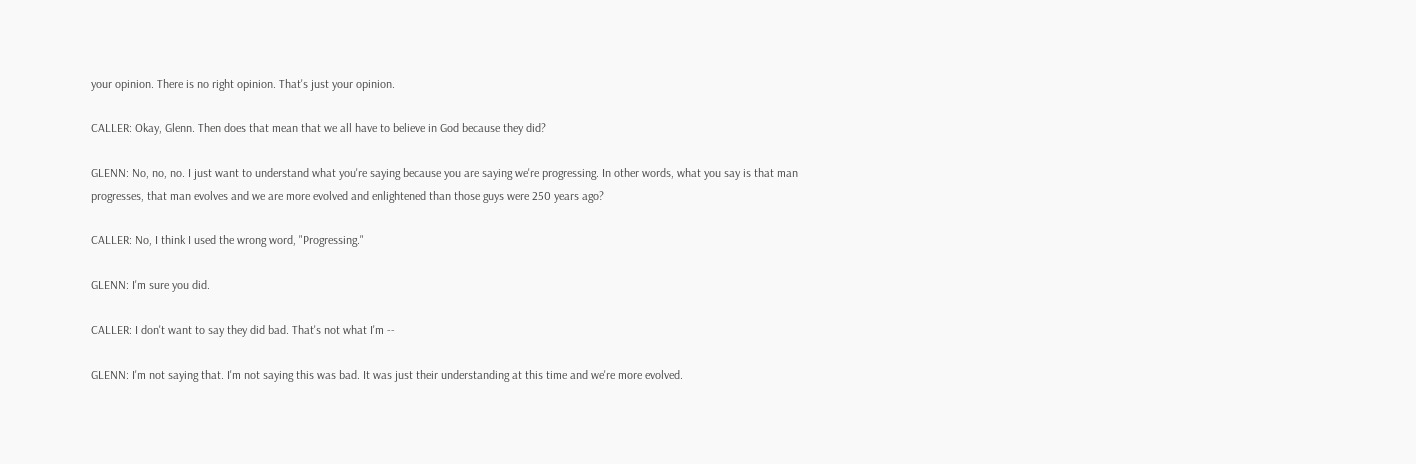your opinion. There is no right opinion. That's just your opinion.

CALLER: Okay, Glenn. Then does that mean that we all have to believe in God because they did?

GLENN: No, no, no. I just want to understand what you're saying because you are saying we're progressing. In other words, what you say is that man progresses, that man evolves and we are more evolved and enlightened than those guys were 250 years ago?

CALLER: No, I think I used the wrong word, "Progressing."

GLENN: I'm sure you did.

CALLER: I don't want to say they did bad. That's not what I'm --

GLENN: I'm not saying that. I'm not saying this was bad. It was just their understanding at this time and we're more evolved.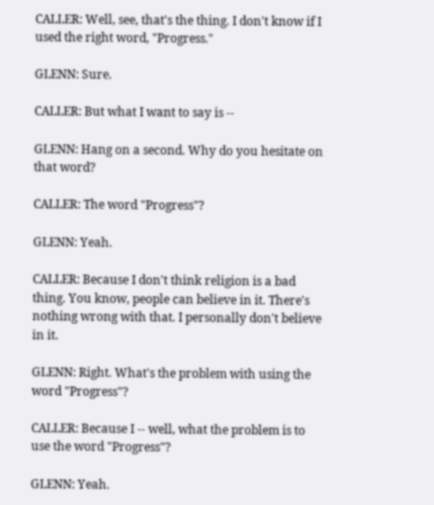CALLER: Well, see, that's the thing. I don't know if I used the right word, "Progress."

GLENN: Sure.

CALLER: But what I want to say is --

GLENN: Hang on a second. Why do you hesitate on that word?

CALLER: The word "Progress"?

GLENN: Yeah.

CALLER: Because I don't think religion is a bad thing. You know, people can believe in it. There's nothing wrong with that. I personally don't believe in it.

GLENN: Right. What's the problem with using the word "Progress"?

CALLER: Because I -- well, what the problem is to use the word "Progress"?

GLENN: Yeah.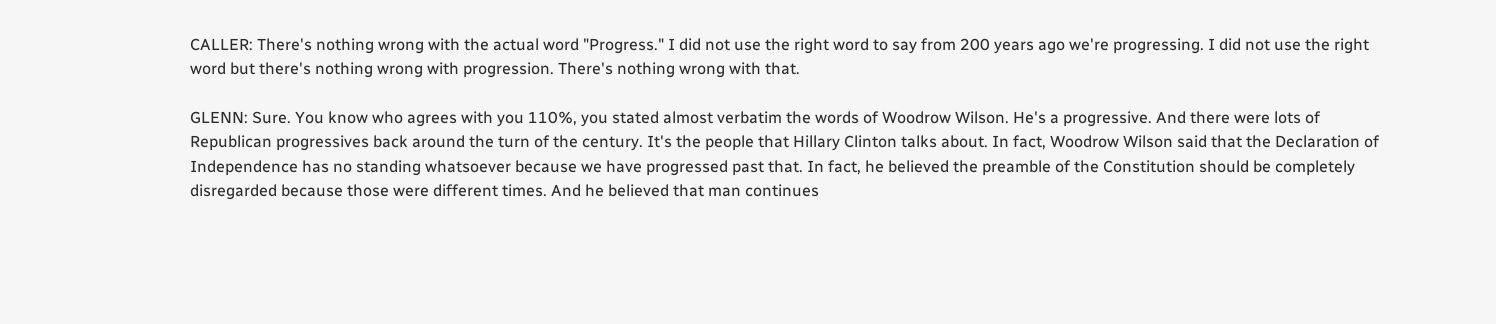CALLER: There's nothing wrong with the actual word "Progress." I did not use the right word to say from 200 years ago we're progressing. I did not use the right word but there's nothing wrong with progression. There's nothing wrong with that.

GLENN: Sure. You know who agrees with you 110%, you stated almost verbatim the words of Woodrow Wilson. He's a progressive. And there were lots of Republican progressives back around the turn of the century. It's the people that Hillary Clinton talks about. In fact, Woodrow Wilson said that the Declaration of Independence has no standing whatsoever because we have progressed past that. In fact, he believed the preamble of the Constitution should be completely disregarded because those were different times. And he believed that man continues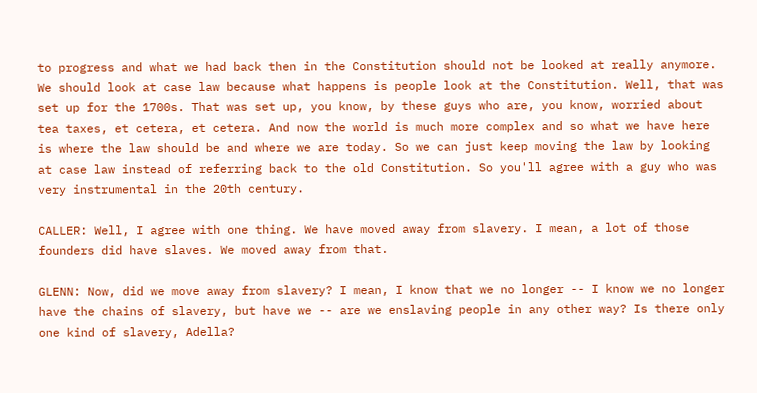to progress and what we had back then in the Constitution should not be looked at really anymore. We should look at case law because what happens is people look at the Constitution. Well, that was set up for the 1700s. That was set up, you know, by these guys who are, you know, worried about tea taxes, et cetera, et cetera. And now the world is much more complex and so what we have here is where the law should be and where we are today. So we can just keep moving the law by looking at case law instead of referring back to the old Constitution. So you'll agree with a guy who was very instrumental in the 20th century.

CALLER: Well, I agree with one thing. We have moved away from slavery. I mean, a lot of those founders did have slaves. We moved away from that.

GLENN: Now, did we move away from slavery? I mean, I know that we no longer -- I know we no longer have the chains of slavery, but have we -- are we enslaving people in any other way? Is there only one kind of slavery, Adella?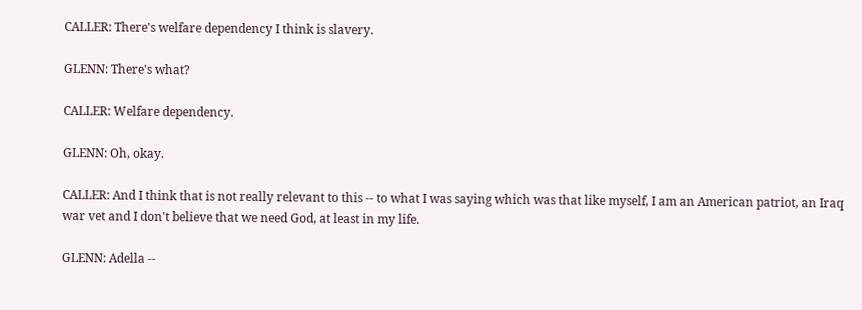CALLER: There's welfare dependency I think is slavery.

GLENN: There's what?

CALLER: Welfare dependency.

GLENN: Oh, okay.

CALLER: And I think that is not really relevant to this -- to what I was saying which was that like myself, I am an American patriot, an Iraq war vet and I don't believe that we need God, at least in my life.

GLENN: Adella --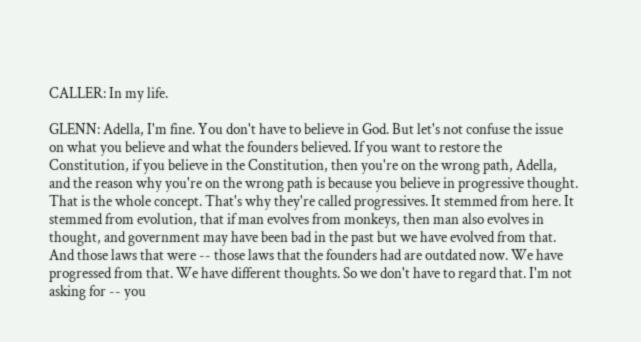CALLER: In my life.

GLENN: Adella, I'm fine. You don't have to believe in God. But let's not confuse the issue on what you believe and what the founders believed. If you want to restore the Constitution, if you believe in the Constitution, then you're on the wrong path, Adella, and the reason why you're on the wrong path is because you believe in progressive thought. That is the whole concept. That's why they're called progressives. It stemmed from here. It stemmed from evolution, that if man evolves from monkeys, then man also evolves in thought, and government may have been bad in the past but we have evolved from that. And those laws that were -- those laws that the founders had are outdated now. We have progressed from that. We have different thoughts. So we don't have to regard that. I'm not asking for -- you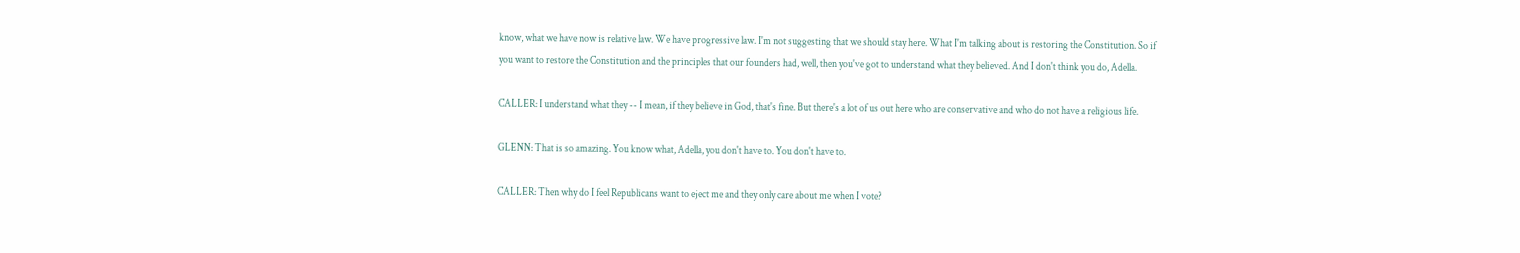know, what we have now is relative law. We have progressive law. I'm not suggesting that we should stay here. What I'm talking about is restoring the Constitution. So if you want to restore the Constitution and the principles that our founders had, well, then you've got to understand what they believed. And I don't think you do, Adella.

CALLER: I understand what they -- I mean, if they believe in God, that's fine. But there's a lot of us out here who are conservative and who do not have a religious life.

GLENN: That is so amazing. You know what, Adella, you don't have to. You don't have to.

CALLER: Then why do I feel Republicans want to eject me and they only care about me when I vote?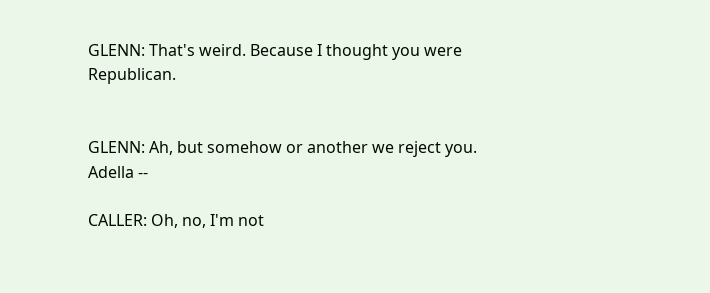GLENN: That's weird. Because I thought you were Republican.


GLENN: Ah, but somehow or another we reject you. Adella --

CALLER: Oh, no, I'm not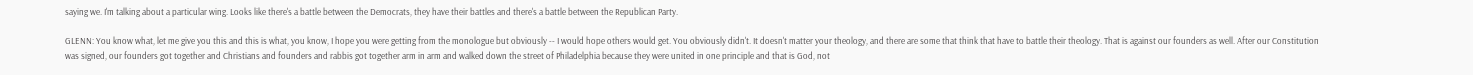saying we. I'm talking about a particular wing. Looks like there's a battle between the Democrats, they have their battles and there's a battle between the Republican Party.

GLENN: You know what, let me give you this and this is what, you know, I hope you were getting from the monologue but obviously -- I would hope others would get. You obviously didn't. It doesn't matter your theology, and there are some that think that have to battle their theology. That is against our founders as well. After our Constitution was signed, our founders got together and Christians and founders and rabbis got together arm in arm and walked down the street of Philadelphia because they were united in one principle and that is God, not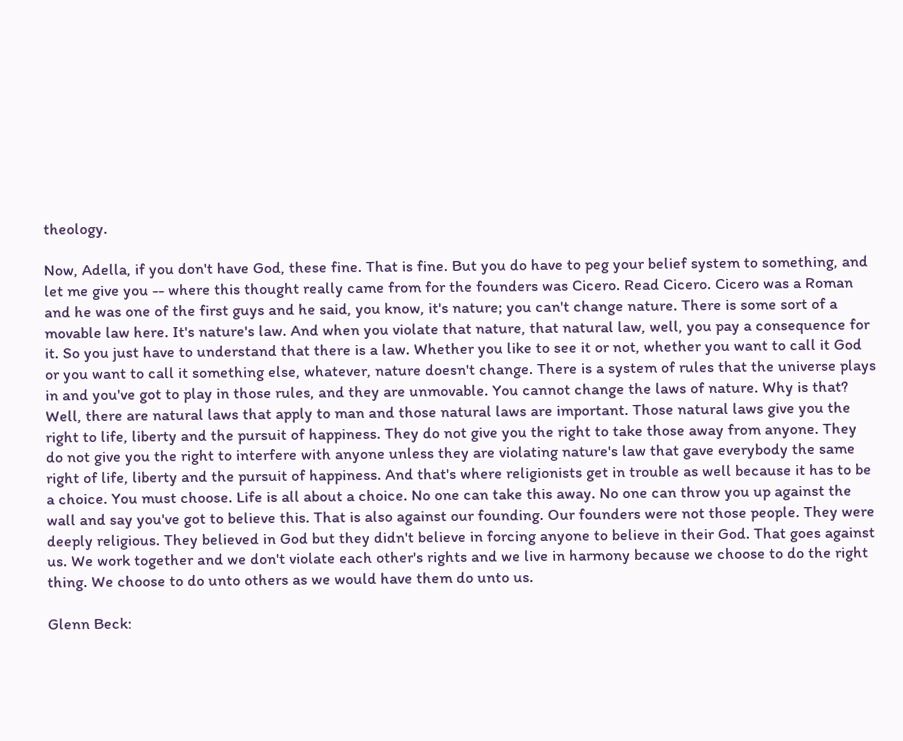theology.

Now, Adella, if you don't have God, these fine. That is fine. But you do have to peg your belief system to something, and let me give you -- where this thought really came from for the founders was Cicero. Read Cicero. Cicero was a Roman and he was one of the first guys and he said, you know, it's nature; you can't change nature. There is some sort of a movable law here. It's nature's law. And when you violate that nature, that natural law, well, you pay a consequence for it. So you just have to understand that there is a law. Whether you like to see it or not, whether you want to call it God or you want to call it something else, whatever, nature doesn't change. There is a system of rules that the universe plays in and you've got to play in those rules, and they are unmovable. You cannot change the laws of nature. Why is that? Well, there are natural laws that apply to man and those natural laws are important. Those natural laws give you the right to life, liberty and the pursuit of happiness. They do not give you the right to take those away from anyone. They do not give you the right to interfere with anyone unless they are violating nature's law that gave everybody the same right of life, liberty and the pursuit of happiness. And that's where religionists get in trouble as well because it has to be a choice. You must choose. Life is all about a choice. No one can take this away. No one can throw you up against the wall and say you've got to believe this. That is also against our founding. Our founders were not those people. They were deeply religious. They believed in God but they didn't believe in forcing anyone to believe in their God. That goes against us. We work together and we don't violate each other's rights and we live in harmony because we choose to do the right thing. We choose to do unto others as we would have them do unto us.

Glenn Beck: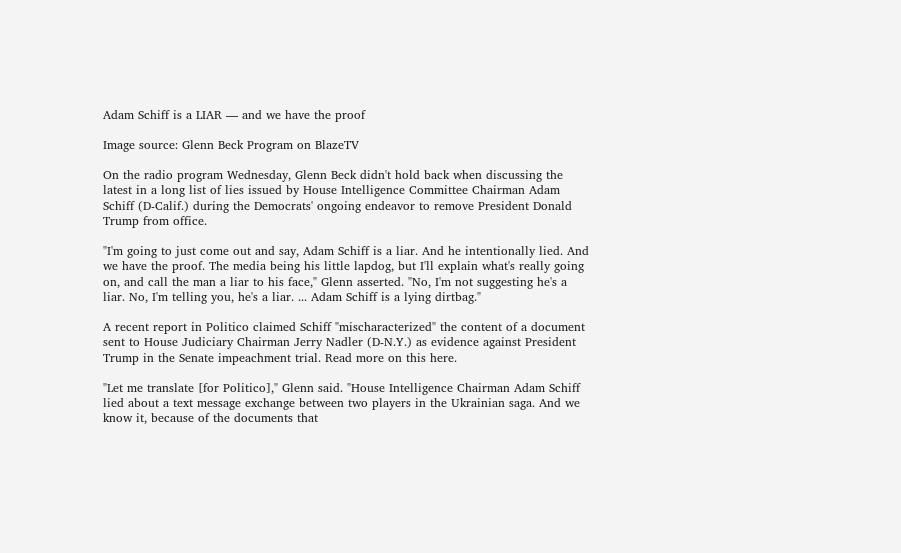Adam Schiff is a LIAR — and we have the proof

Image source: Glenn Beck Program on BlazeTV

On the radio program Wednesday, Glenn Beck didn't hold back when discussing the latest in a long list of lies issued by House Intelligence Committee Chairman Adam Schiff (D-Calif.) during the Democrats' ongoing endeavor to remove President Donald Trump from office.

"I'm going to just come out and say, Adam Schiff is a liar. And he intentionally lied. And we have the proof. The media being his little lapdog, but I'll explain what's really going on, and call the man a liar to his face," Glenn asserted. "No, I'm not suggesting he's a liar. No, I'm telling you, he's a liar. ... Adam Schiff is a lying dirtbag."

A recent report in Politico claimed Schiff "mischaracterized" the content of a document sent to House Judiciary Chairman Jerry Nadler (D-N.Y.) as evidence against President Trump in the Senate impeachment trial. Read more on this here.

"Let me translate [for Politico]," Glenn said. "House Intelligence Chairman Adam Schiff lied about a text message exchange between two players in the Ukrainian saga. And we know it, because of the documents that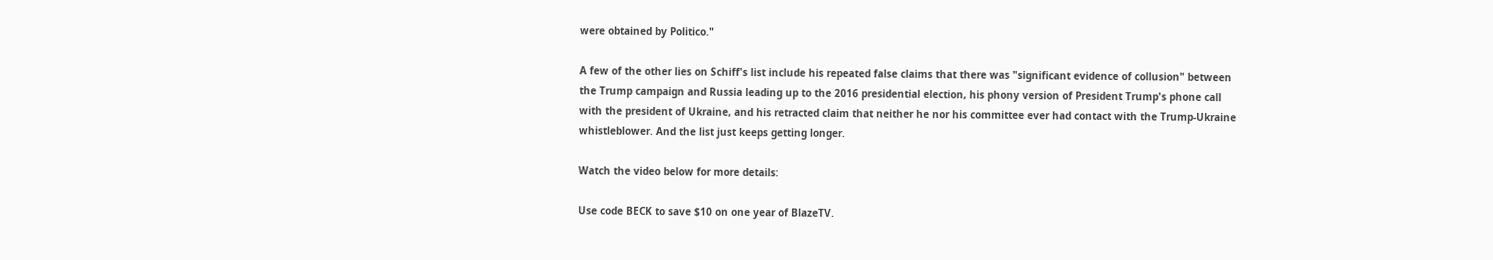were obtained by Politico."

A few of the other lies on Schiff's list include his repeated false claims that there was "significant evidence of collusion" between the Trump campaign and Russia leading up to the 2016 presidential election, his phony version of President Trump's phone call with the president of Ukraine, and his retracted claim that neither he nor his committee ever had contact with the Trump-Ukraine whistleblower. And the list just keeps getting longer.

Watch the video below for more details:

Use code BECK to save $10 on one year of BlazeTV.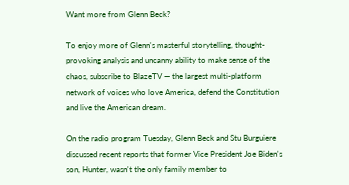Want more from Glenn Beck?

To enjoy more of Glenn's masterful storytelling, thought-provoking analysis and uncanny ability to make sense of the chaos, subscribe to BlazeTV — the largest multi-platform network of voices who love America, defend the Constitution and live the American dream.

On the radio program Tuesday, Glenn Beck and Stu Burguiere discussed recent reports that former Vice President Joe Biden's son, Hunter, wasn't the only family member to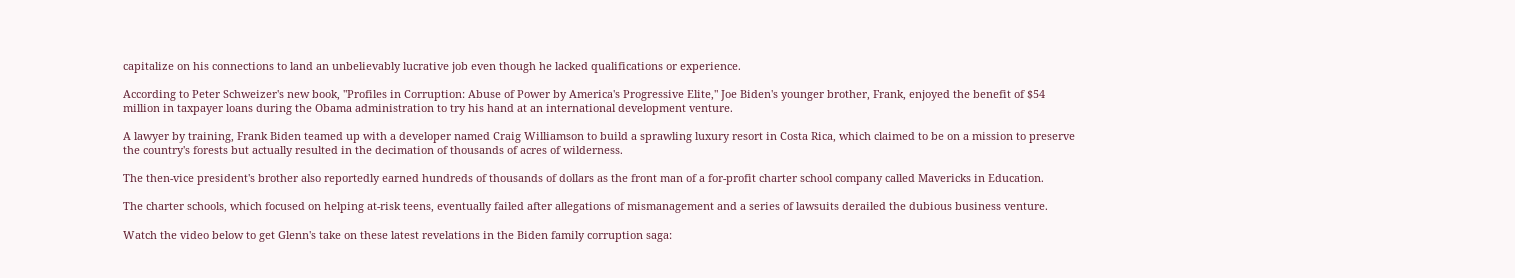capitalize on his connections to land an unbelievably lucrative job even though he lacked qualifications or experience.

According to Peter Schweizer's new book, "Profiles in Corruption: Abuse of Power by America's Progressive Elite," Joe Biden's younger brother, Frank, enjoyed the benefit of $54 million in taxpayer loans during the Obama administration to try his hand at an international development venture.

A lawyer by training, Frank Biden teamed up with a developer named Craig Williamson to build a sprawling luxury resort in Costa Rica, which claimed to be on a mission to preserve the country's forests but actually resulted in the decimation of thousands of acres of wilderness.

The then-vice president's brother also reportedly earned hundreds of thousands of dollars as the front man of a for-profit charter school company called Mavericks in Education.

The charter schools, which focused on helping at-risk teens, eventually failed after allegations of mismanagement and a series of lawsuits derailed the dubious business venture.

Watch the video below to get Glenn's take on these latest revelations in the Biden family corruption saga: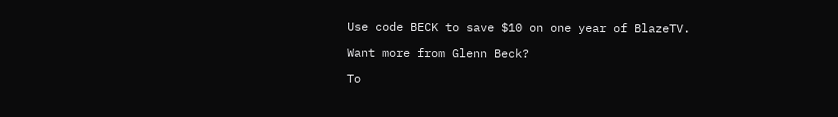Use code BECK to save $10 on one year of BlazeTV.

Want more from Glenn Beck?

To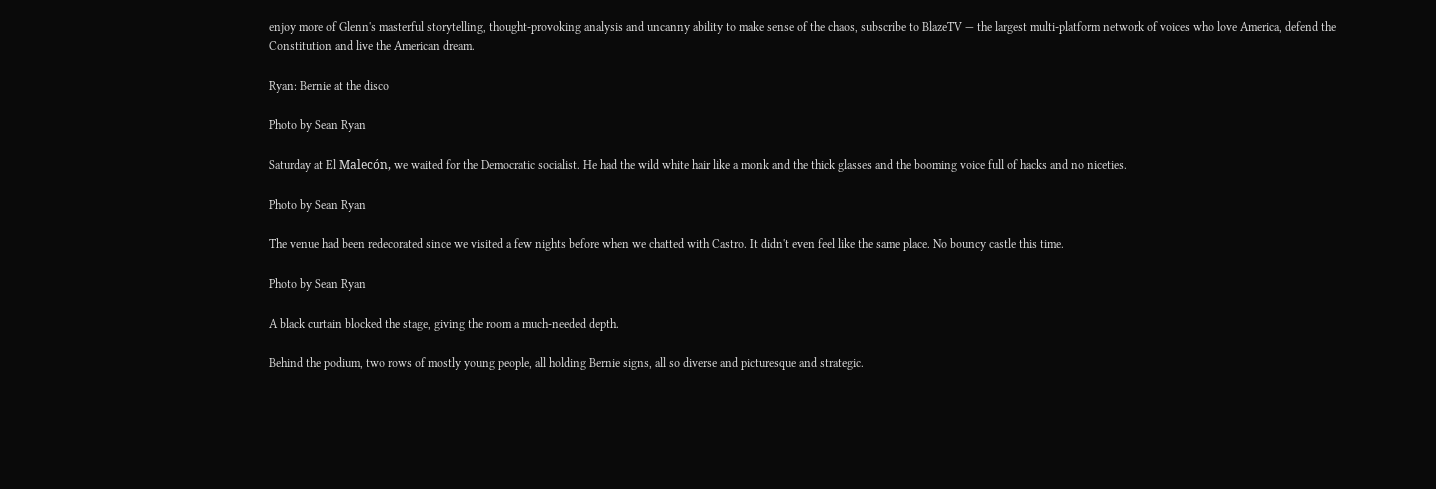enjoy more of Glenn's masterful storytelling, thought-provoking analysis and uncanny ability to make sense of the chaos, subscribe to BlazeTV — the largest multi-platform network of voices who love America, defend the Constitution and live the American dream.

Ryan: Bernie at the disco

Photo by Sean Ryan

Saturday at El Malecón, we waited for the Democratic socialist. He had the wild white hair like a monk and the thick glasses and the booming voice full of hacks and no niceties.

Photo by Sean Ryan

The venue had been redecorated since we visited a few nights before when we chatted with Castro. It didn't even feel like the same place. No bouncy castle this time.

Photo by Sean Ryan

A black curtain blocked the stage, giving the room a much-needed depth.

Behind the podium, two rows of mostly young people, all holding Bernie signs, all so diverse and picturesque and strategic.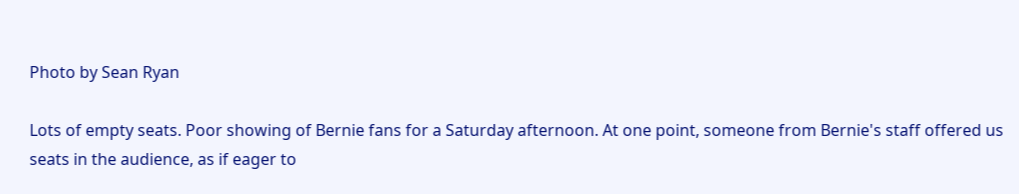Photo by Sean Ryan

Lots of empty seats. Poor showing of Bernie fans for a Saturday afternoon. At one point, someone from Bernie's staff offered us seats in the audience, as if eager to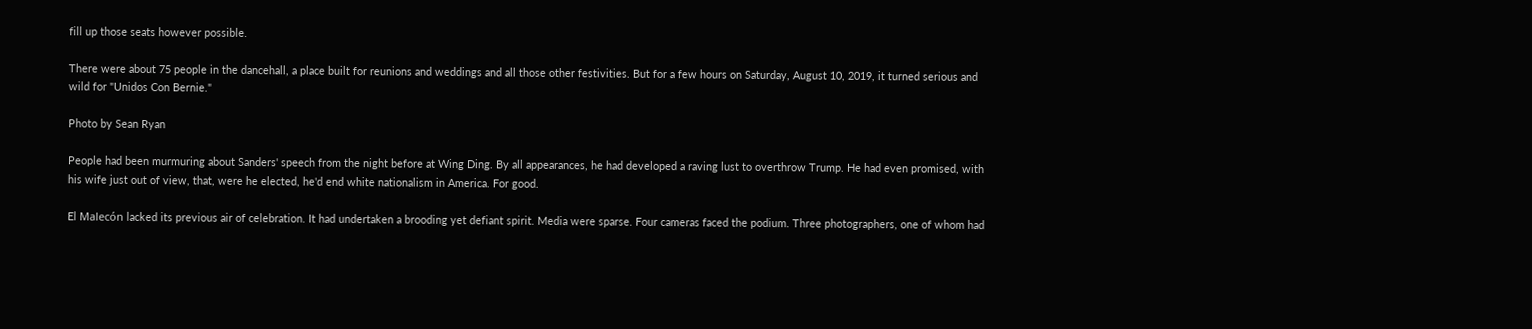fill up those seats however possible.

There were about 75 people in the dancehall, a place built for reunions and weddings and all those other festivities. But for a few hours on Saturday, August 10, 2019, it turned serious and wild for "Unidos Con Bernie."

Photo by Sean Ryan

People had been murmuring about Sanders' speech from the night before at Wing Ding. By all appearances, he had developed a raving lust to overthrow Trump. He had even promised, with his wife just out of view, that, were he elected, he'd end white nationalism in America. For good.

El Malecón lacked its previous air of celebration. It had undertaken a brooding yet defiant spirit. Media were sparse. Four cameras faced the podium. Three photographers, one of whom had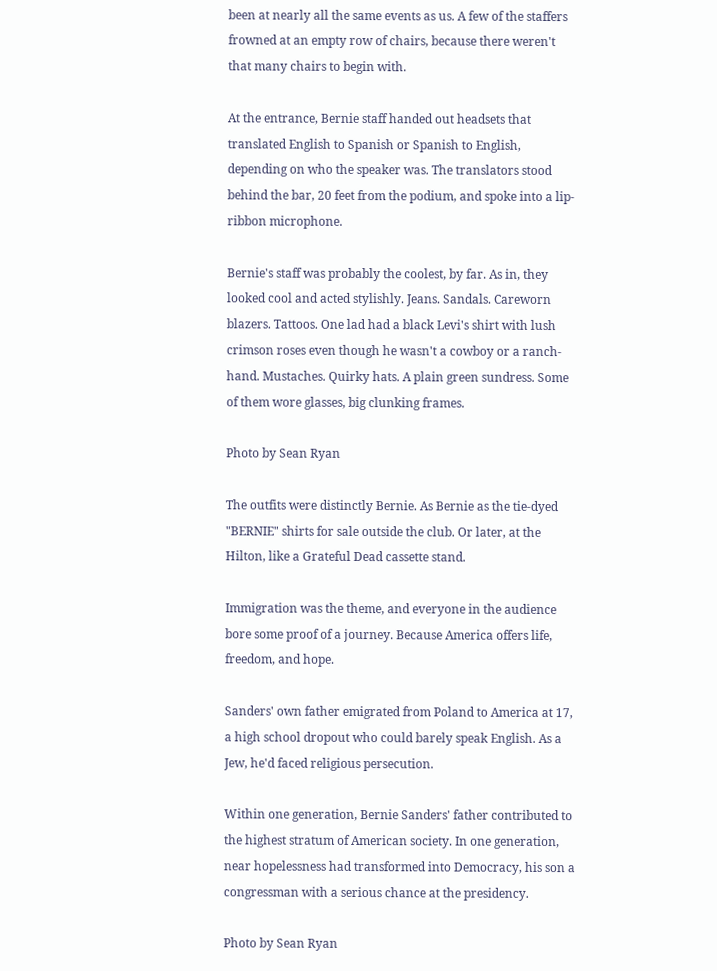been at nearly all the same events as us. A few of the staffers frowned at an empty row of chairs, because there weren't that many chairs to begin with.

At the entrance, Bernie staff handed out headsets that translated English to Spanish or Spanish to English, depending on who the speaker was. The translators stood behind the bar, 20 feet from the podium, and spoke into a lip-ribbon microphone.

Bernie's staff was probably the coolest, by far. As in, they looked cool and acted stylishly. Jeans. Sandals. Careworn blazers. Tattoos. One lad had a black Levi's shirt with lush crimson roses even though he wasn't a cowboy or a ranch-hand. Mustaches. Quirky hats. A plain green sundress. Some of them wore glasses, big clunking frames.

Photo by Sean Ryan

The outfits were distinctly Bernie. As Bernie as the tie-dyed "BERNIE" shirts for sale outside the club. Or later, at the Hilton, like a Grateful Dead cassette stand.

Immigration was the theme, and everyone in the audience bore some proof of a journey. Because America offers life, freedom, and hope.

Sanders' own father emigrated from Poland to America at 17, a high school dropout who could barely speak English. As a Jew, he'd faced religious persecution.

Within one generation, Bernie Sanders' father contributed to the highest stratum of American society. In one generation, near hopelessness had transformed into Democracy, his son a congressman with a serious chance at the presidency.

Photo by Sean Ryan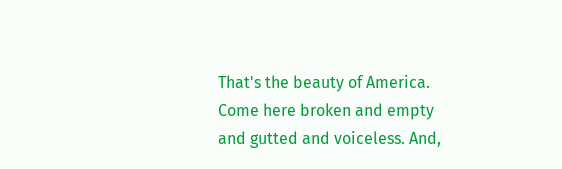That's the beauty of America. Come here broken and empty and gutted and voiceless. And,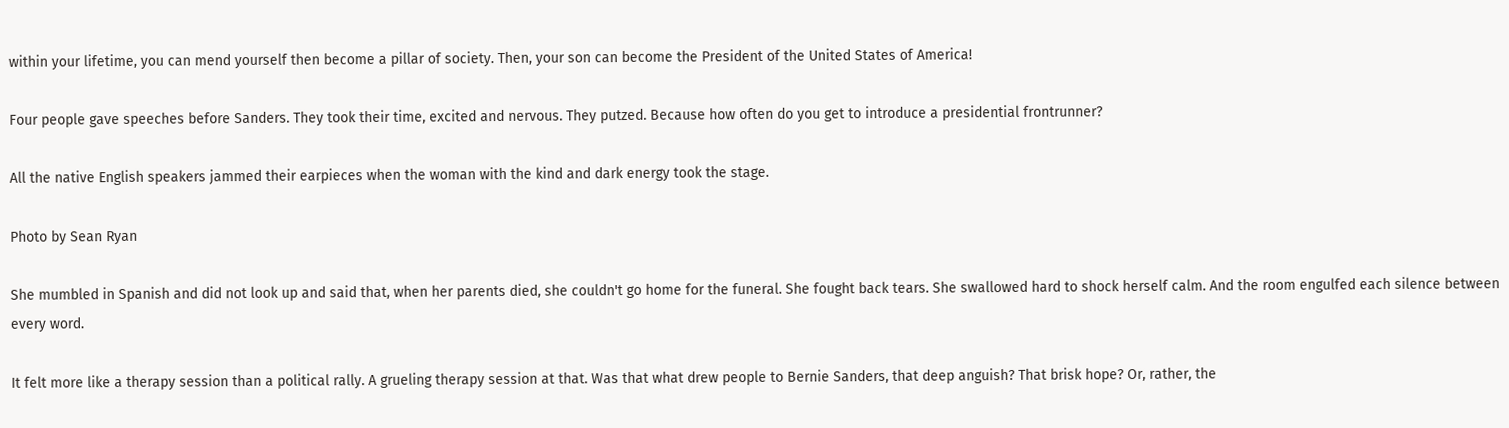within your lifetime, you can mend yourself then become a pillar of society. Then, your son can become the President of the United States of America!

Four people gave speeches before Sanders. They took their time, excited and nervous. They putzed. Because how often do you get to introduce a presidential frontrunner?

All the native English speakers jammed their earpieces when the woman with the kind and dark energy took the stage.

Photo by Sean Ryan

She mumbled in Spanish and did not look up and said that, when her parents died, she couldn't go home for the funeral. She fought back tears. She swallowed hard to shock herself calm. And the room engulfed each silence between every word.

It felt more like a therapy session than a political rally. A grueling therapy session at that. Was that what drew people to Bernie Sanders, that deep anguish? That brisk hope? Or, rather, the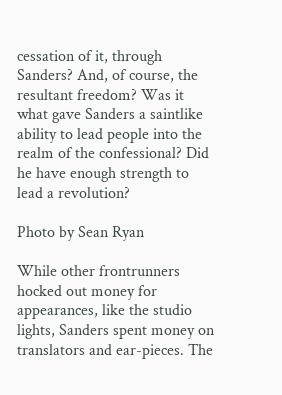cessation of it, through Sanders? And, of course, the resultant freedom? Was it what gave Sanders a saintlike ability to lead people into the realm of the confessional? Did he have enough strength to lead a revolution?

Photo by Sean Ryan

While other frontrunners hocked out money for appearances, like the studio lights, Sanders spent money on translators and ear-pieces. The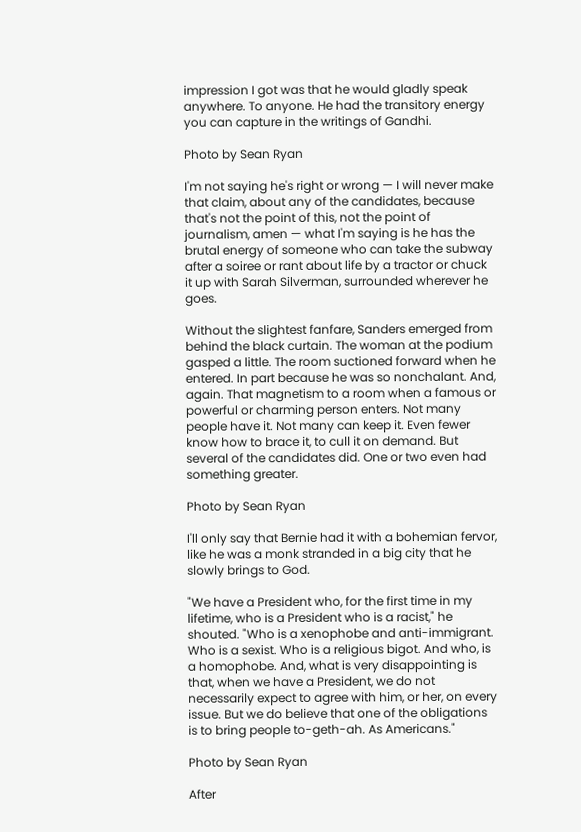impression I got was that he would gladly speak anywhere. To anyone. He had the transitory energy you can capture in the writings of Gandhi.

Photo by Sean Ryan

I'm not saying he's right or wrong — I will never make that claim, about any of the candidates, because that's not the point of this, not the point of journalism, amen — what I'm saying is he has the brutal energy of someone who can take the subway after a soiree or rant about life by a tractor or chuck it up with Sarah Silverman, surrounded wherever he goes.

Without the slightest fanfare, Sanders emerged from behind the black curtain. The woman at the podium gasped a little. The room suctioned forward when he entered. In part because he was so nonchalant. And, again. That magnetism to a room when a famous or powerful or charming person enters. Not many people have it. Not many can keep it. Even fewer know how to brace it, to cull it on demand. But several of the candidates did. One or two even had something greater.

Photo by Sean Ryan

I'll only say that Bernie had it with a bohemian fervor, like he was a monk stranded in a big city that he slowly brings to God.

"We have a President who, for the first time in my lifetime, who is a President who is a racist," he shouted. "Who is a xenophobe and anti-immigrant. Who is a sexist. Who is a religious bigot. And who, is a homophobe. And, what is very disappointing is that, when we have a President, we do not necessarily expect to agree with him, or her, on every issue. But we do believe that one of the obligations is to bring people to-geth-ah. As Americans."

Photo by Sean Ryan

After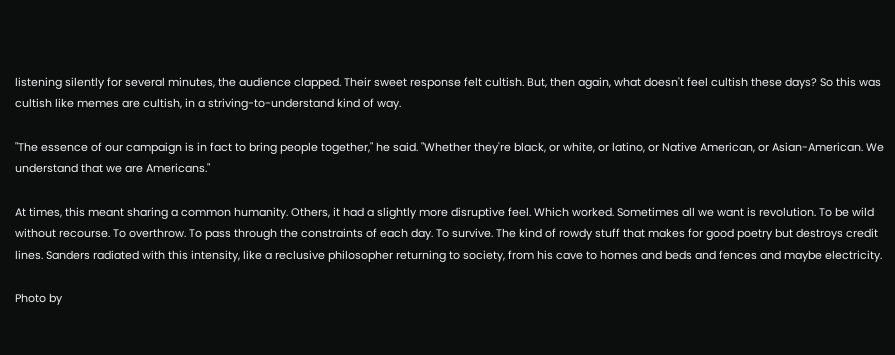listening silently for several minutes, the audience clapped. Their sweet response felt cultish. But, then again, what doesn't feel cultish these days? So this was cultish like memes are cultish, in a striving-to-understand kind of way.

"The essence of our campaign is in fact to bring people together," he said. "Whether they're black, or white, or latino, or Native American, or Asian-American. We understand that we are Americans."

At times, this meant sharing a common humanity. Others, it had a slightly more disruptive feel. Which worked. Sometimes all we want is revolution. To be wild without recourse. To overthrow. To pass through the constraints of each day. To survive. The kind of rowdy stuff that makes for good poetry but destroys credit lines. Sanders radiated with this intensity, like a reclusive philosopher returning to society, from his cave to homes and beds and fences and maybe electricity.

Photo by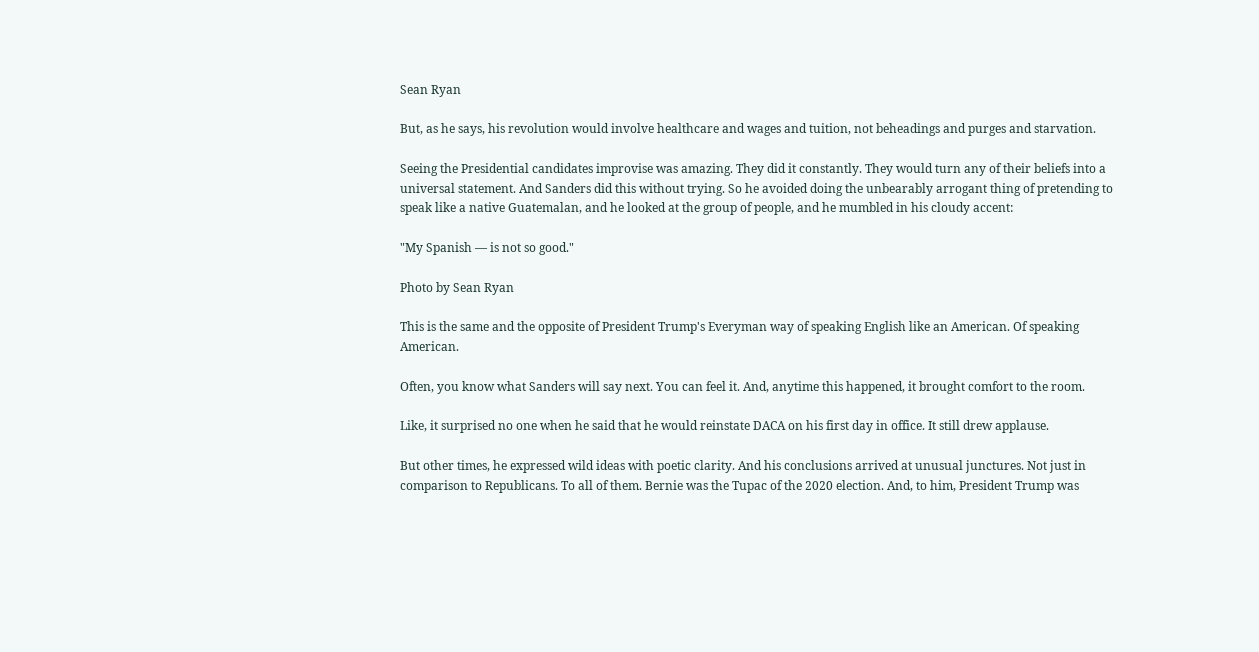Sean Ryan

But, as he says, his revolution would involve healthcare and wages and tuition, not beheadings and purges and starvation.

Seeing the Presidential candidates improvise was amazing. They did it constantly. They would turn any of their beliefs into a universal statement. And Sanders did this without trying. So he avoided doing the unbearably arrogant thing of pretending to speak like a native Guatemalan, and he looked at the group of people, and he mumbled in his cloudy accent:

"My Spanish — is not so good."

Photo by Sean Ryan

This is the same and the opposite of President Trump's Everyman way of speaking English like an American. Of speaking American.

Often, you know what Sanders will say next. You can feel it. And, anytime this happened, it brought comfort to the room.

Like, it surprised no one when he said that he would reinstate DACA on his first day in office. It still drew applause.

But other times, he expressed wild ideas with poetic clarity. And his conclusions arrived at unusual junctures. Not just in comparison to Republicans. To all of them. Bernie was the Tupac of the 2020 election. And, to him, President Trump was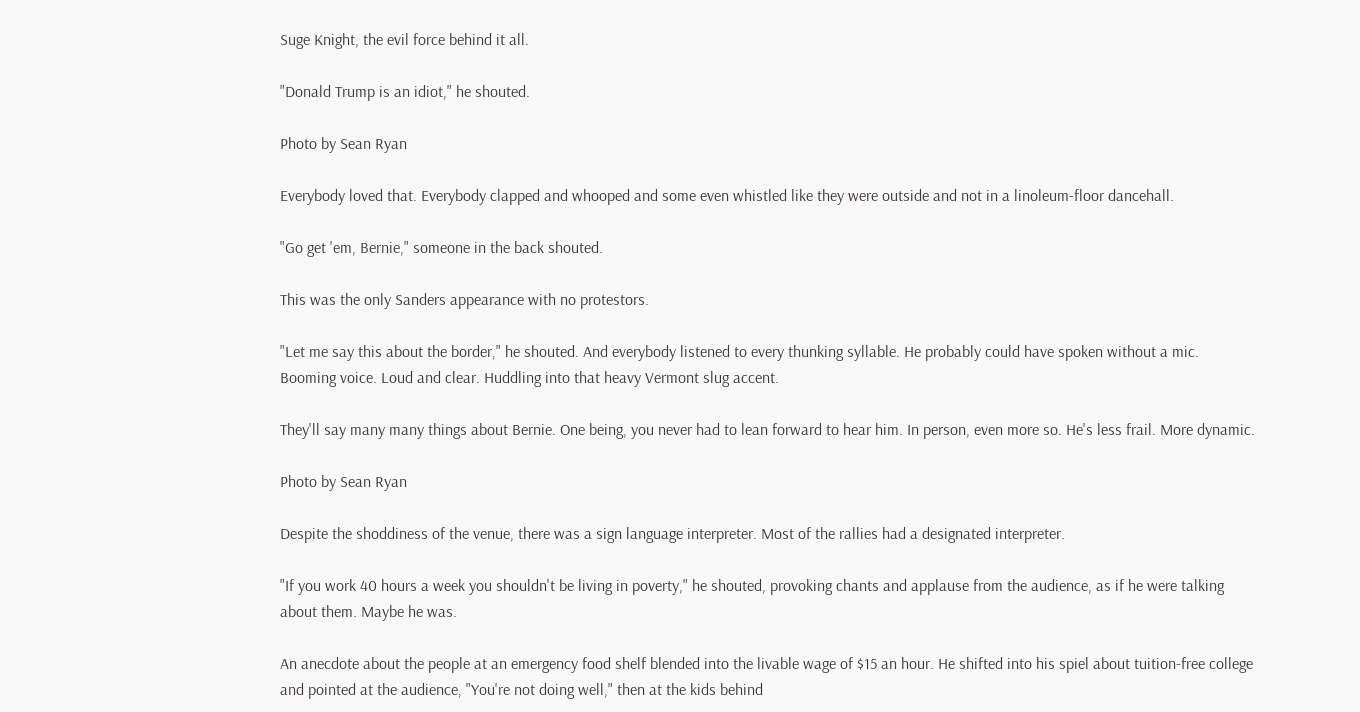Suge Knight, the evil force behind it all.

"Donald Trump is an idiot," he shouted.

Photo by Sean Ryan

Everybody loved that. Everybody clapped and whooped and some even whistled like they were outside and not in a linoleum-floor dancehall.

"Go get 'em, Bernie," someone in the back shouted.

This was the only Sanders appearance with no protestors.

"Let me say this about the border," he shouted. And everybody listened to every thunking syllable. He probably could have spoken without a mic. Booming voice. Loud and clear. Huddling into that heavy Vermont slug accent.

They'll say many many things about Bernie. One being, you never had to lean forward to hear him. In person, even more so. He's less frail. More dynamic.

Photo by Sean Ryan

Despite the shoddiness of the venue, there was a sign language interpreter. Most of the rallies had a designated interpreter.

"If you work 40 hours a week you shouldn't be living in poverty," he shouted, provoking chants and applause from the audience, as if he were talking about them. Maybe he was.

An anecdote about the people at an emergency food shelf blended into the livable wage of $15 an hour. He shifted into his spiel about tuition-free college and pointed at the audience, "You're not doing well," then at the kids behind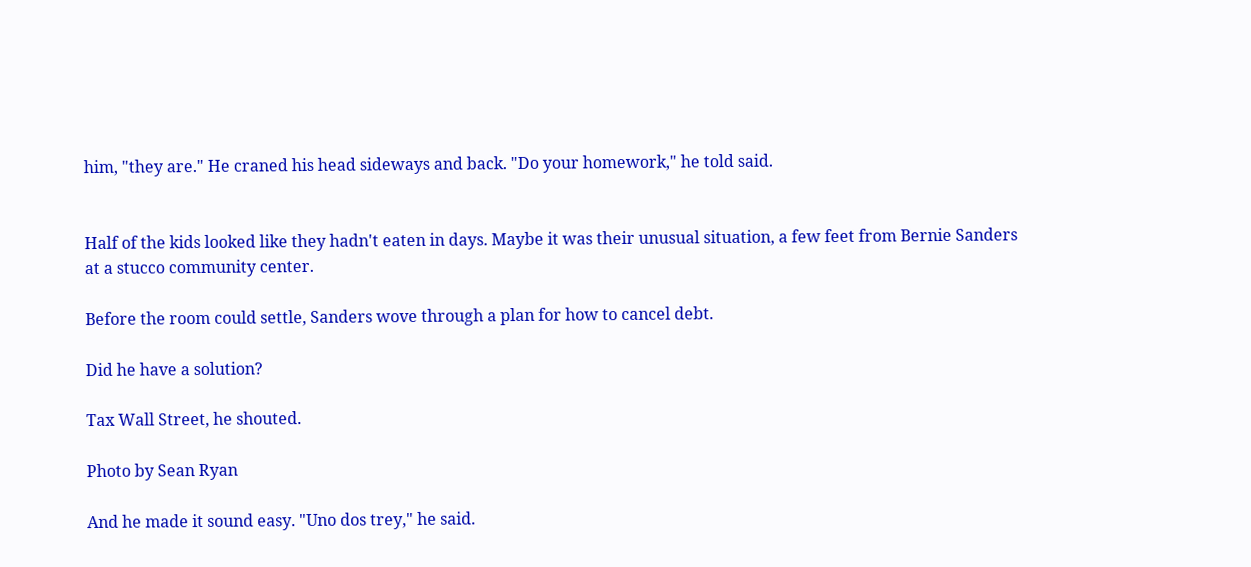him, "they are." He craned his head sideways and back. "Do your homework," he told said.


Half of the kids looked like they hadn't eaten in days. Maybe it was their unusual situation, a few feet from Bernie Sanders at a stucco community center.

Before the room could settle, Sanders wove through a plan for how to cancel debt.

Did he have a solution?

Tax Wall Street, he shouted.

Photo by Sean Ryan

And he made it sound easy. "Uno dos trey," he said.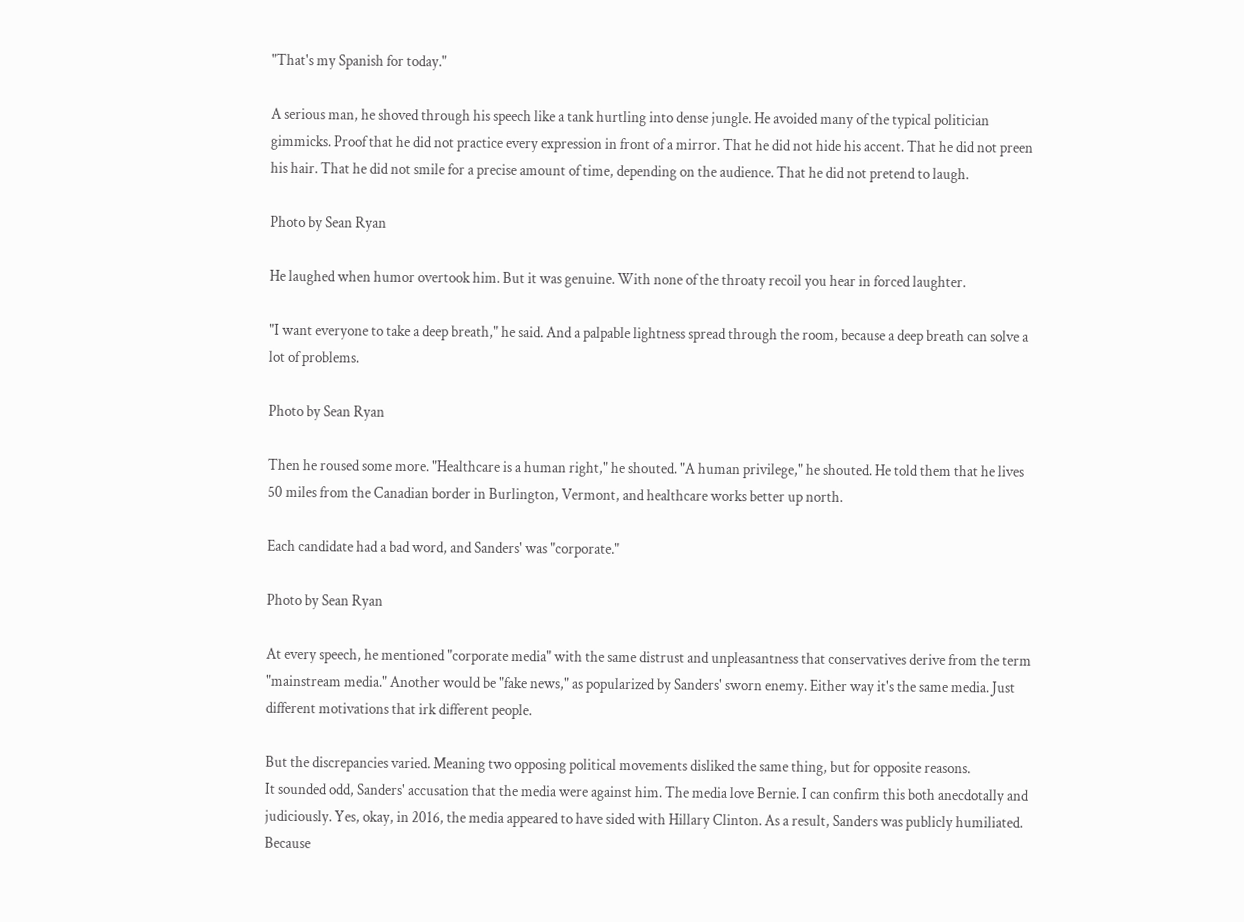"That's my Spanish for today."

A serious man, he shoved through his speech like a tank hurtling into dense jungle. He avoided many of the typical politician gimmicks. Proof that he did not practice every expression in front of a mirror. That he did not hide his accent. That he did not preen his hair. That he did not smile for a precise amount of time, depending on the audience. That he did not pretend to laugh.

Photo by Sean Ryan

He laughed when humor overtook him. But it was genuine. With none of the throaty recoil you hear in forced laughter.

"I want everyone to take a deep breath," he said. And a palpable lightness spread through the room, because a deep breath can solve a lot of problems.

Photo by Sean Ryan

Then he roused some more. "Healthcare is a human right," he shouted. "A human privilege," he shouted. He told them that he lives 50 miles from the Canadian border in Burlington, Vermont, and healthcare works better up north.

Each candidate had a bad word, and Sanders' was "corporate."

Photo by Sean Ryan

At every speech, he mentioned "corporate media" with the same distrust and unpleasantness that conservatives derive from the term "mainstream media." Another would be "fake news," as popularized by Sanders' sworn enemy. Either way it's the same media. Just different motivations that irk different people.

But the discrepancies varied. Meaning two opposing political movements disliked the same thing, but for opposite reasons.
It sounded odd, Sanders' accusation that the media were against him. The media love Bernie. I can confirm this both anecdotally and judiciously. Yes, okay, in 2016, the media appeared to have sided with Hillary Clinton. As a result, Sanders was publicly humiliated. Because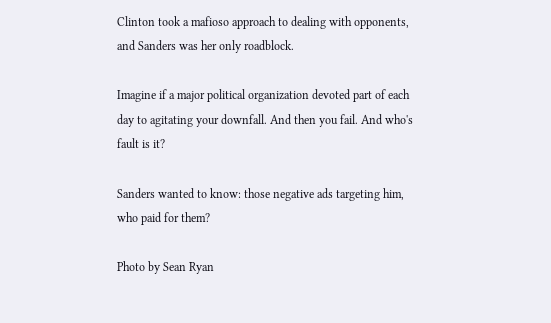Clinton took a mafioso approach to dealing with opponents, and Sanders was her only roadblock.

Imagine if a major political organization devoted part of each day to agitating your downfall. And then you fail. And who's fault is it?

Sanders wanted to know: those negative ads targeting him, who paid for them?

Photo by Sean Ryan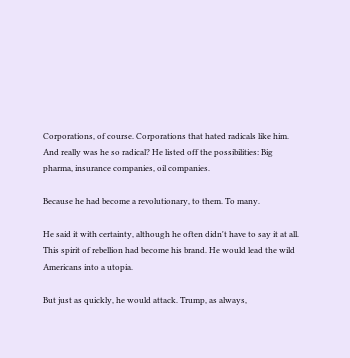Corporations, of course. Corporations that hated radicals like him. And really was he so radical? He listed off the possibilities: Big pharma, insurance companies, oil companies.

Because he had become a revolutionary, to them. To many.

He said it with certainty, although he often didn't have to say it at all. This spirit of rebellion had become his brand. He would lead the wild Americans into a utopia.

But just as quickly, he would attack. Trump, as always,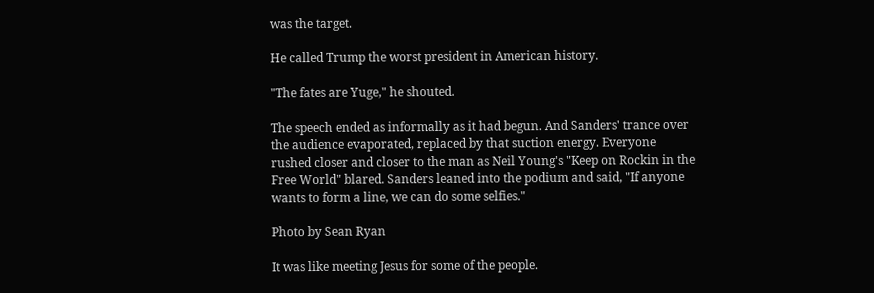was the target.

He called Trump the worst president in American history.

"The fates are Yuge," he shouted.

The speech ended as informally as it had begun. And Sanders' trance over the audience evaporated, replaced by that suction energy. Everyone rushed closer and closer to the man as Neil Young's "Keep on Rockin in the Free World" blared. Sanders leaned into the podium and said, "If anyone wants to form a line, we can do some selfies."

Photo by Sean Ryan

It was like meeting Jesus for some of the people.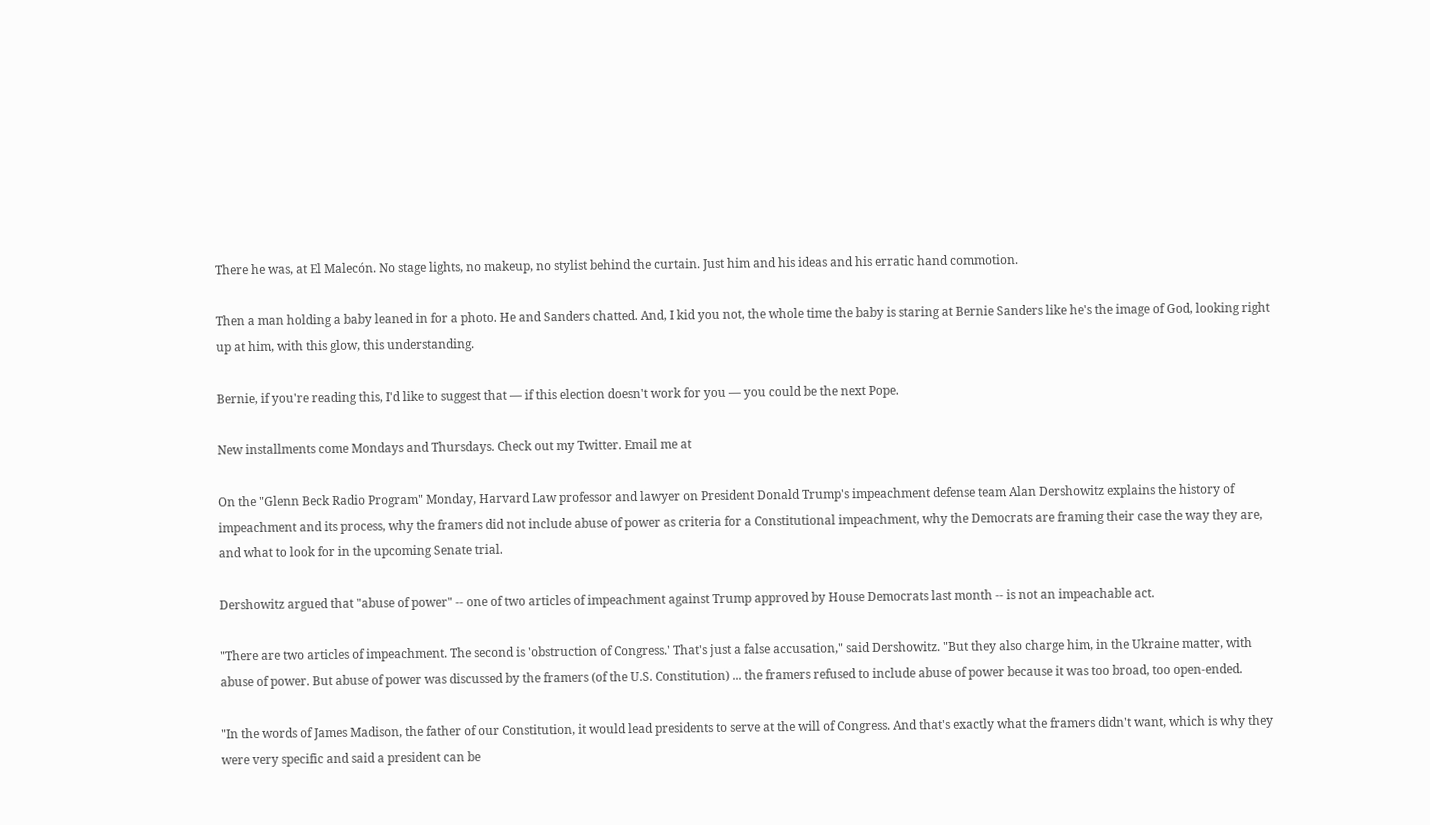There he was, at El Malecón. No stage lights, no makeup, no stylist behind the curtain. Just him and his ideas and his erratic hand commotion.

Then a man holding a baby leaned in for a photo. He and Sanders chatted. And, I kid you not, the whole time the baby is staring at Bernie Sanders like he's the image of God, looking right up at him, with this glow, this understanding.

Bernie, if you're reading this, I'd like to suggest that — if this election doesn't work for you — you could be the next Pope.

New installments come Mondays and Thursdays. Check out my Twitter. Email me at

On the "Glenn Beck Radio Program" Monday, Harvard Law professor and lawyer on President Donald Trump's impeachment defense team Alan Dershowitz explains the history of impeachment and its process, why the framers did not include abuse of power as criteria for a Constitutional impeachment, why the Democrats are framing their case the way they are, and what to look for in the upcoming Senate trial.

Dershowitz argued that "abuse of power" -- one of two articles of impeachment against Trump approved by House Democrats last month -- is not an impeachable act.

"There are two articles of impeachment. The second is 'obstruction of Congress.' That's just a false accusation," said Dershowitz. "But they also charge him, in the Ukraine matter, with abuse of power. But abuse of power was discussed by the framers (of the U.S. Constitution) ... the framers refused to include abuse of power because it was too broad, too open-ended.

"In the words of James Madison, the father of our Constitution, it would lead presidents to serve at the will of Congress. And that's exactly what the framers didn't want, which is why they were very specific and said a president can be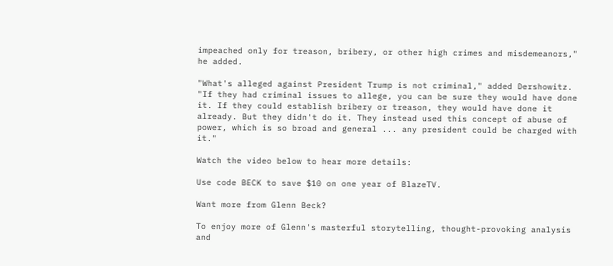impeached only for treason, bribery, or other high crimes and misdemeanors," he added.

"What's alleged against President Trump is not criminal," added Dershowitz. "If they had criminal issues to allege, you can be sure they would have done it. If they could establish bribery or treason, they would have done it already. But they didn't do it. They instead used this concept of abuse of power, which is so broad and general ... any president could be charged with it."

Watch the video below to hear more details:

Use code BECK to save $10 on one year of BlazeTV.

Want more from Glenn Beck?

To enjoy more of Glenn's masterful storytelling, thought-provoking analysis and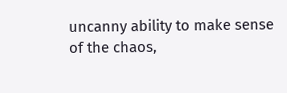uncanny ability to make sense of the chaos,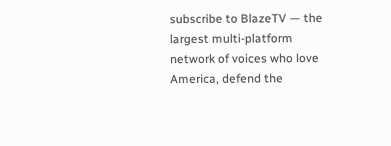subscribe to BlazeTV — the largest multi-platform network of voices who love America, defend the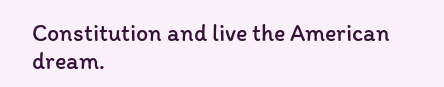Constitution and live the American dream.